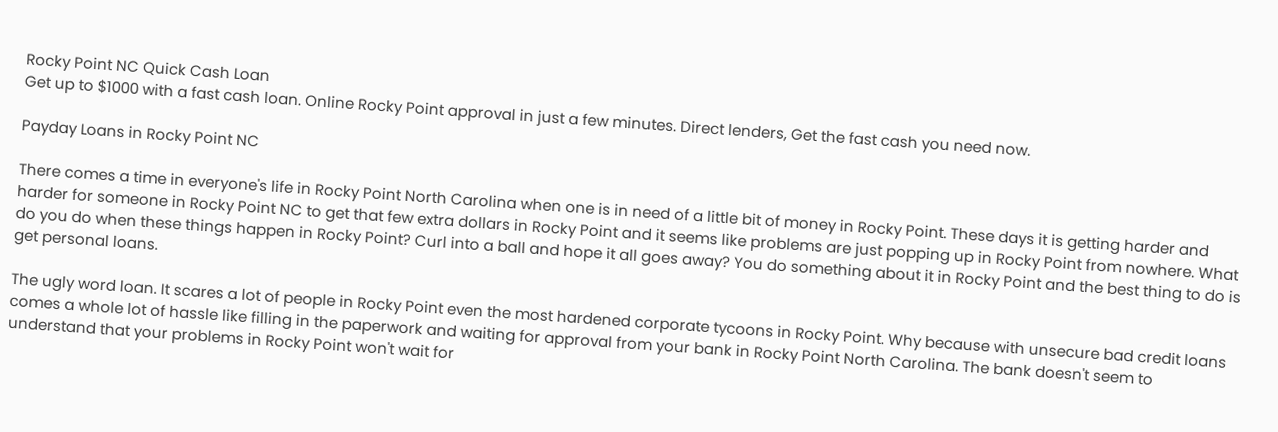Rocky Point NC Quick Cash Loan
Get up to $1000 with a fast cash loan. Online Rocky Point approval in just a few minutes. Direct lenders, Get the fast cash you need now.

Payday Loans in Rocky Point NC

There comes a time in everyone's life in Rocky Point North Carolina when one is in need of a little bit of money in Rocky Point. These days it is getting harder and harder for someone in Rocky Point NC to get that few extra dollars in Rocky Point and it seems like problems are just popping up in Rocky Point from nowhere. What do you do when these things happen in Rocky Point? Curl into a ball and hope it all goes away? You do something about it in Rocky Point and the best thing to do is get personal loans.

The ugly word loan. It scares a lot of people in Rocky Point even the most hardened corporate tycoons in Rocky Point. Why because with unsecure bad credit loans comes a whole lot of hassle like filling in the paperwork and waiting for approval from your bank in Rocky Point North Carolina. The bank doesn't seem to understand that your problems in Rocky Point won't wait for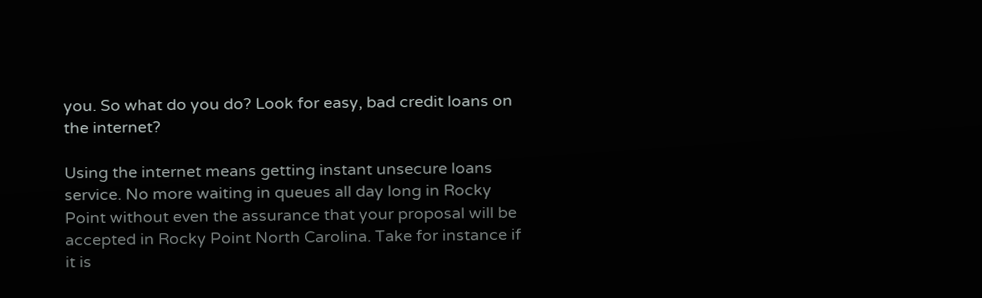you. So what do you do? Look for easy, bad credit loans on the internet?

Using the internet means getting instant unsecure loans service. No more waiting in queues all day long in Rocky Point without even the assurance that your proposal will be accepted in Rocky Point North Carolina. Take for instance if it is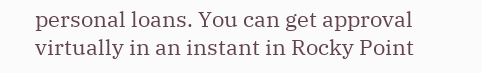personal loans. You can get approval virtually in an instant in Rocky Point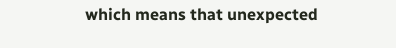which means that unexpected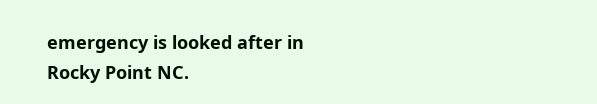emergency is looked after in Rocky Point NC.